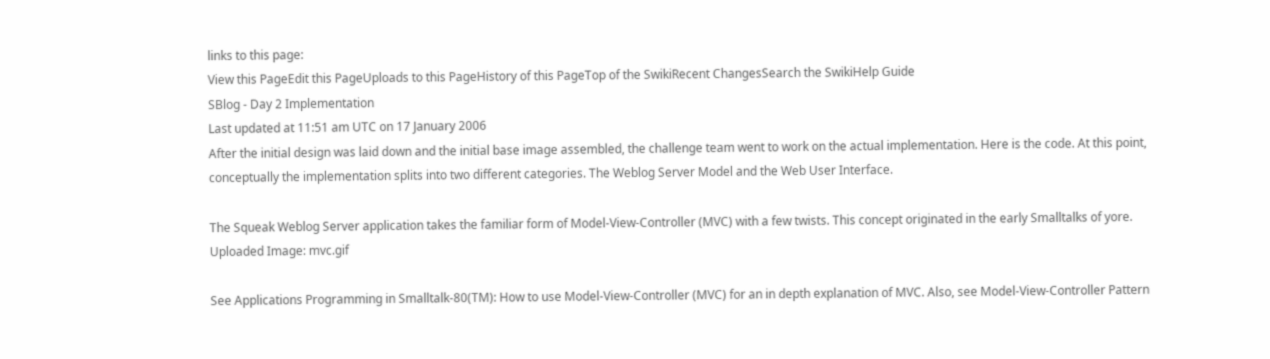links to this page:
View this PageEdit this PageUploads to this PageHistory of this PageTop of the SwikiRecent ChangesSearch the SwikiHelp Guide
SBlog - Day 2 Implementation
Last updated at 11:51 am UTC on 17 January 2006
After the initial design was laid down and the initial base image assembled, the challenge team went to work on the actual implementation. Here is the code. At this point, conceptually the implementation splits into two different categories. The Weblog Server Model and the Web User Interface.

The Squeak Weblog Server application takes the familiar form of Model-View-Controller (MVC) with a few twists. This concept originated in the early Smalltalks of yore.
Uploaded Image: mvc.gif

See Applications Programming in Smalltalk-80(TM): How to use Model-View-Controller (MVC) for an in depth explanation of MVC. Also, see Model-View-Controller Pattern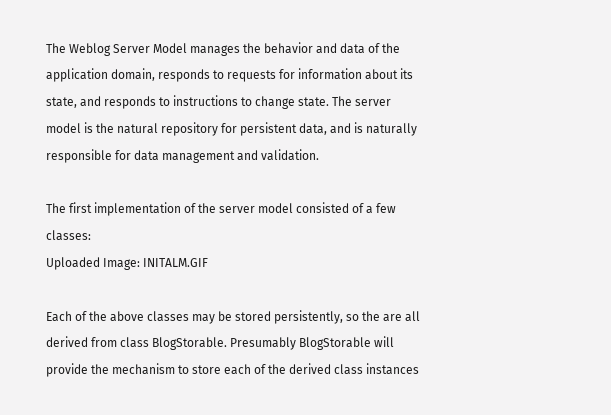The Weblog Server Model manages the behavior and data of the application domain, responds to requests for information about its state, and responds to instructions to change state. The server model is the natural repository for persistent data, and is naturally responsible for data management and validation.

The first implementation of the server model consisted of a few classes:
Uploaded Image: INITALM.GIF

Each of the above classes may be stored persistently, so the are all derived from class BlogStorable. Presumably BlogStorable will provide the mechanism to store each of the derived class instances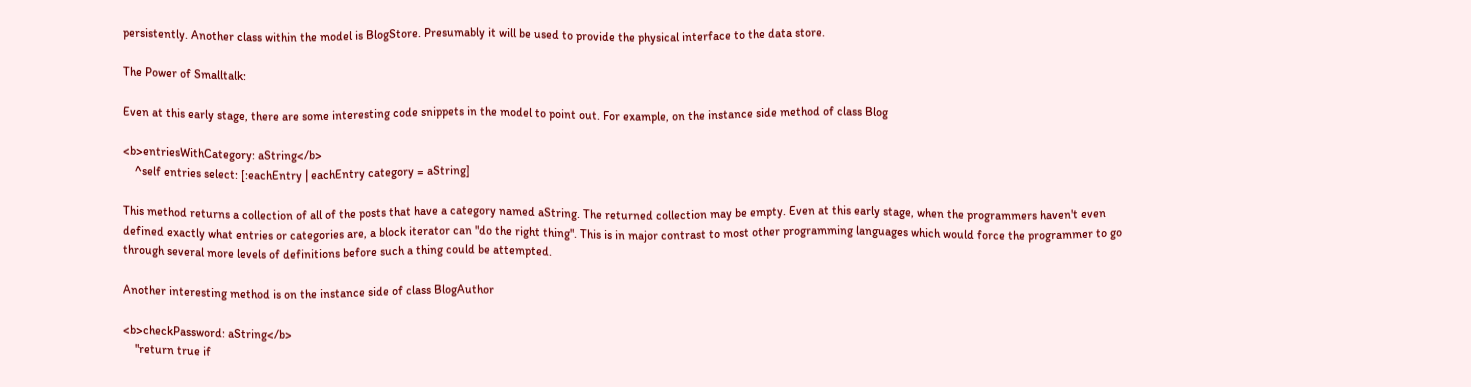persistently. Another class within the model is BlogStore. Presumably it will be used to provide the physical interface to the data store.

The Power of Smalltalk:

Even at this early stage, there are some interesting code snippets in the model to point out. For example, on the instance side method of class Blog

<b>entriesWithCategory: aString</b>
    ^self entries select: [:eachEntry | eachEntry category = aString]

This method returns a collection of all of the posts that have a category named aString. The returned collection may be empty. Even at this early stage, when the programmers haven't even defined exactly what entries or categories are, a block iterator can "do the right thing". This is in major contrast to most other programming languages which would force the programmer to go through several more levels of definitions before such a thing could be attempted.

Another interesting method is on the instance side of class BlogAuthor

<b>checkPassword: aString</b>
    "return true if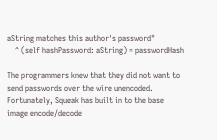aString matches this author's password"
    ^ (self hashPassword: aString) = passwordHash

The programmers knew that they did not want to send passwords over the wire unencoded. Fortunately, Squeak has built in to the base image encode/decode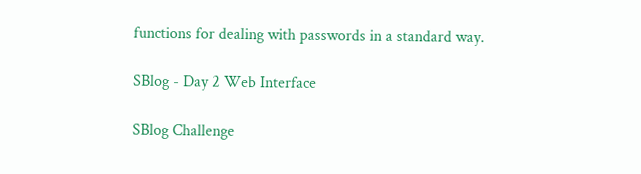functions for dealing with passwords in a standard way.

SBlog - Day 2 Web Interface

SBlog Challenge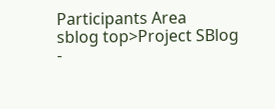Participants Area
sblog top>Project SBlog -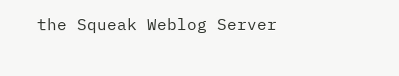the Squeak Weblog Server